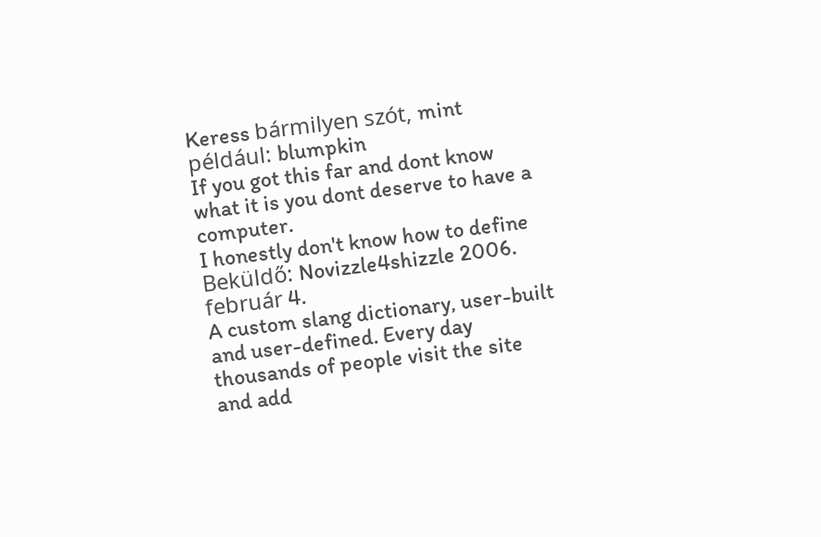Keress bármilyen szót, mint például: blumpkin
If you got this far and dont know what it is you dont deserve to have a computer.
I honestly don't know how to define
Beküldő: Novizzle4shizzle 2006. február 4.
A custom slang dictionary, user-built and user-defined. Every day thousands of people visit the site and add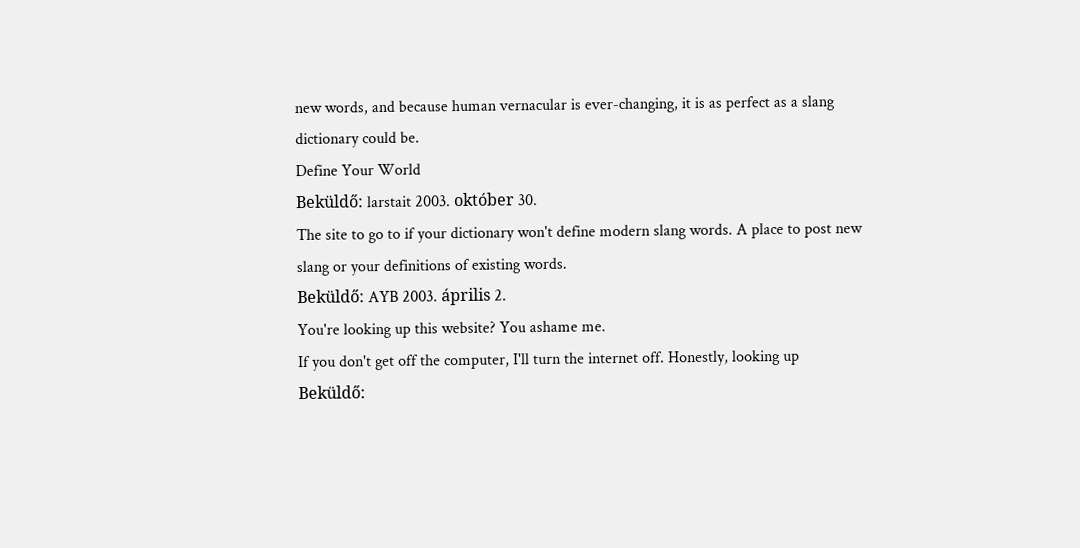new words, and because human vernacular is ever-changing, it is as perfect as a slang dictionary could be.
Define Your World
Beküldő: larstait 2003. október 30.
The site to go to if your dictionary won't define modern slang words. A place to post new slang or your definitions of existing words.
Beküldő: AYB 2003. április 2.
You're looking up this website? You ashame me.
If you don't get off the computer, I'll turn the internet off. Honestly, looking up
Beküldő: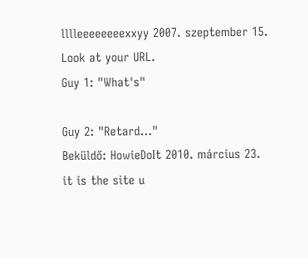lllleeeeeeeexxyy 2007. szeptember 15.
Look at your URL.
Guy 1: "What's"

Guy 2: "Retard..."
Beküldő: HowieDoIt 2010. március 23.
it is the site u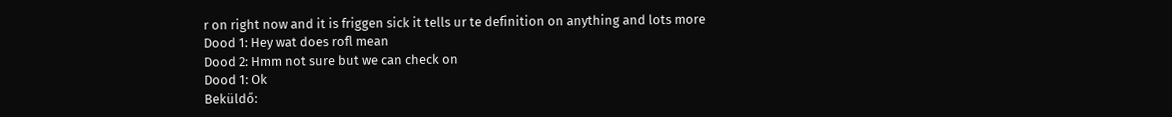r on right now and it is friggen sick it tells ur te definition on anything and lots more
Dood 1: Hey wat does rofl mean
Dood 2: Hmm not sure but we can check on
Dood 1: Ok
Beküldő: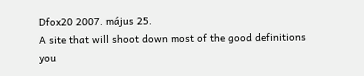Dfox20 2007. május 25.
A site that will shoot down most of the good definitions you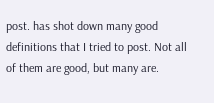post. has shot down many good definitions that I tried to post. Not all of them are good, but many are.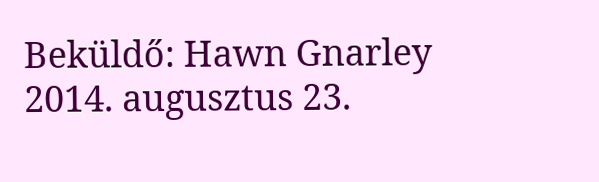Beküldő: Hawn Gnarley 2014. augusztus 23.